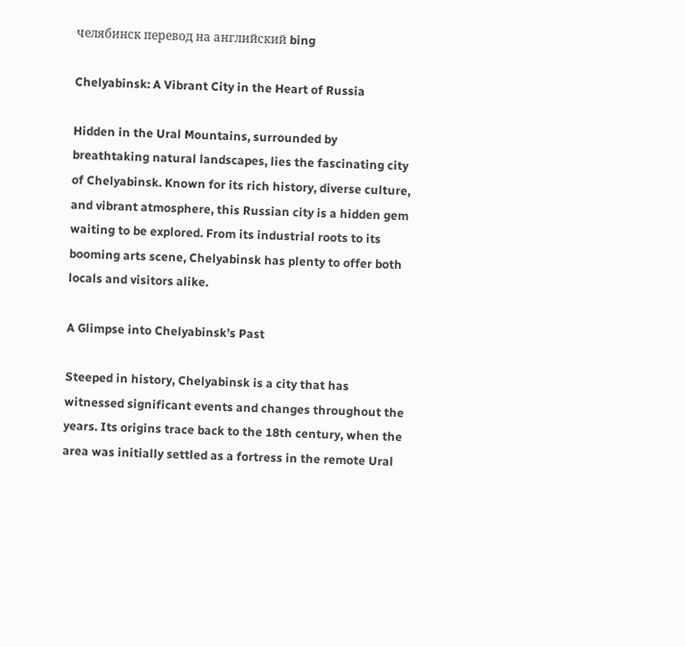челябинск перевод на английский bing

Chelyabinsk: A Vibrant City in the Heart of Russia

Hidden in the Ural Mountains, surrounded by breathtaking natural landscapes, lies the fascinating city of Chelyabinsk. Known for its rich history, diverse culture, and vibrant atmosphere, this Russian city is a hidden gem waiting to be explored. From its industrial roots to its booming arts scene, Chelyabinsk has plenty to offer both locals and visitors alike.

A Glimpse into Chelyabinsk’s Past

Steeped in history, Chelyabinsk is a city that has witnessed significant events and changes throughout the years. Its origins trace back to the 18th century, when the area was initially settled as a fortress in the remote Ural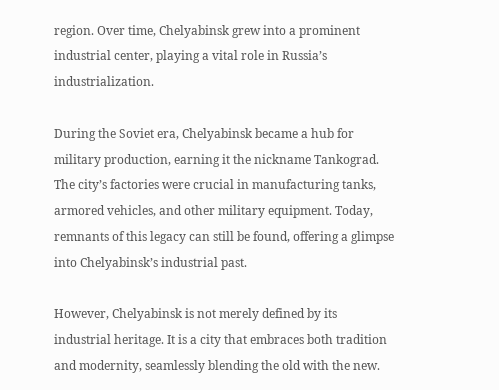region. Over time, Chelyabinsk grew into a prominent industrial center, playing a vital role in Russia’s industrialization.

During the Soviet era, Chelyabinsk became a hub for military production, earning it the nickname Tankograd. The city’s factories were crucial in manufacturing tanks, armored vehicles, and other military equipment. Today, remnants of this legacy can still be found, offering a glimpse into Chelyabinsk’s industrial past.

However, Chelyabinsk is not merely defined by its industrial heritage. It is a city that embraces both tradition and modernity, seamlessly blending the old with the new.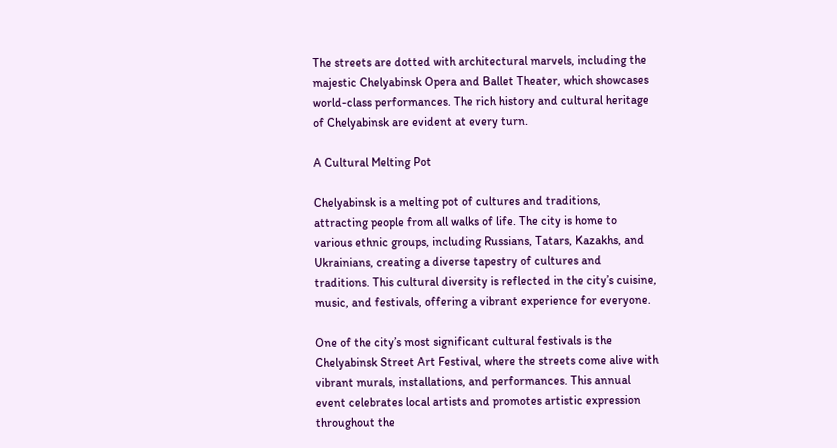The streets are dotted with architectural marvels, including the majestic Chelyabinsk Opera and Ballet Theater, which showcases world-class performances. The rich history and cultural heritage of Chelyabinsk are evident at every turn.

A Cultural Melting Pot

Chelyabinsk is a melting pot of cultures and traditions, attracting people from all walks of life. The city is home to various ethnic groups, including Russians, Tatars, Kazakhs, and Ukrainians, creating a diverse tapestry of cultures and traditions. This cultural diversity is reflected in the city’s cuisine, music, and festivals, offering a vibrant experience for everyone.

One of the city’s most significant cultural festivals is the Chelyabinsk Street Art Festival, where the streets come alive with vibrant murals, installations, and performances. This annual event celebrates local artists and promotes artistic expression throughout the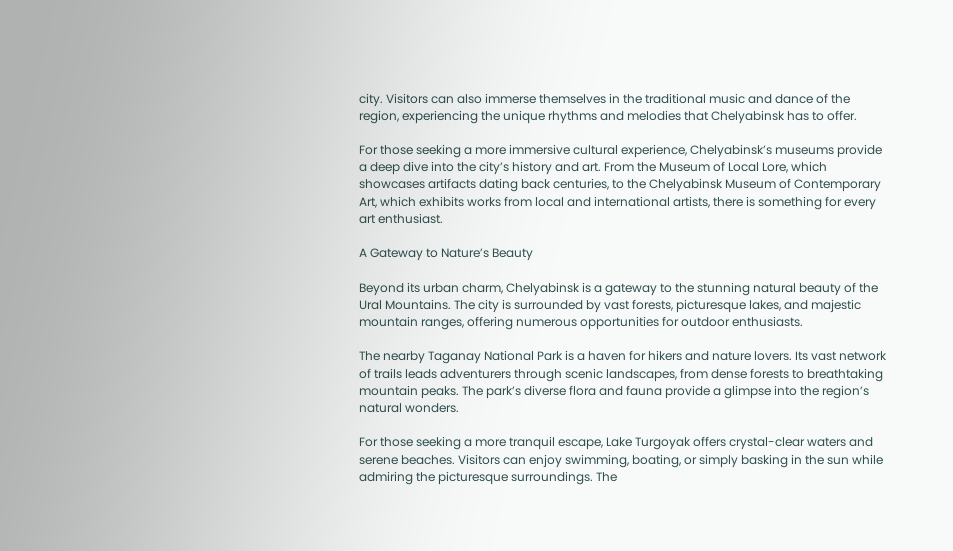city. Visitors can also immerse themselves in the traditional music and dance of the region, experiencing the unique rhythms and melodies that Chelyabinsk has to offer.

For those seeking a more immersive cultural experience, Chelyabinsk’s museums provide a deep dive into the city’s history and art. From the Museum of Local Lore, which showcases artifacts dating back centuries, to the Chelyabinsk Museum of Contemporary Art, which exhibits works from local and international artists, there is something for every art enthusiast.

A Gateway to Nature’s Beauty

Beyond its urban charm, Chelyabinsk is a gateway to the stunning natural beauty of the Ural Mountains. The city is surrounded by vast forests, picturesque lakes, and majestic mountain ranges, offering numerous opportunities for outdoor enthusiasts.

The nearby Taganay National Park is a haven for hikers and nature lovers. Its vast network of trails leads adventurers through scenic landscapes, from dense forests to breathtaking mountain peaks. The park’s diverse flora and fauna provide a glimpse into the region’s natural wonders.

For those seeking a more tranquil escape, Lake Turgoyak offers crystal-clear waters and serene beaches. Visitors can enjoy swimming, boating, or simply basking in the sun while admiring the picturesque surroundings. The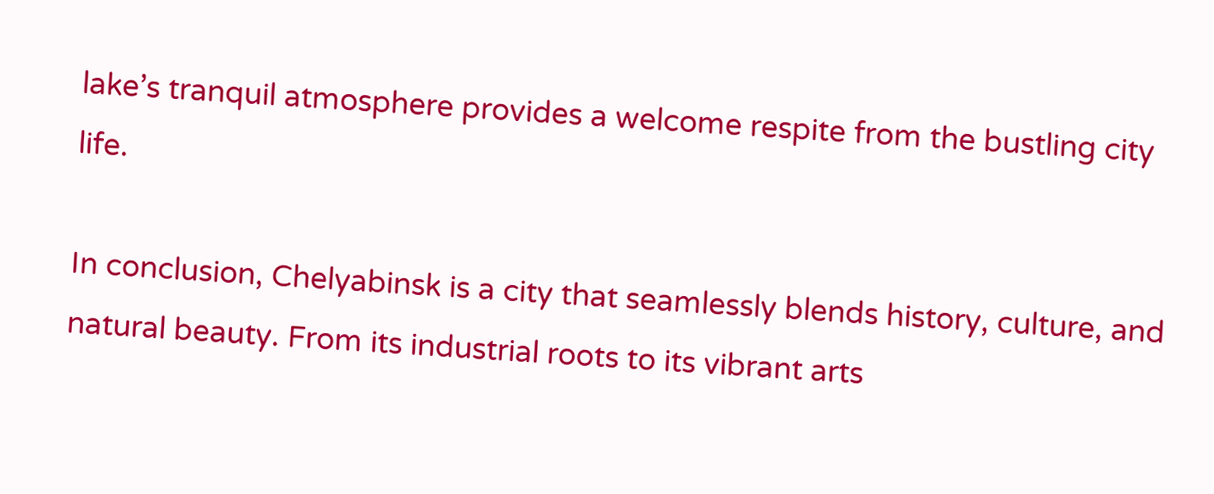lake’s tranquil atmosphere provides a welcome respite from the bustling city life.

In conclusion, Chelyabinsk is a city that seamlessly blends history, culture, and natural beauty. From its industrial roots to its vibrant arts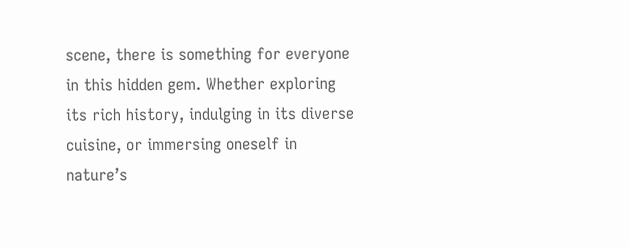scene, there is something for everyone in this hidden gem. Whether exploring its rich history, indulging in its diverse cuisine, or immersing oneself in nature’s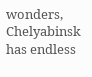wonders, Chelyabinsk has endless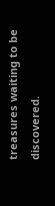treasures waiting to be discovered.